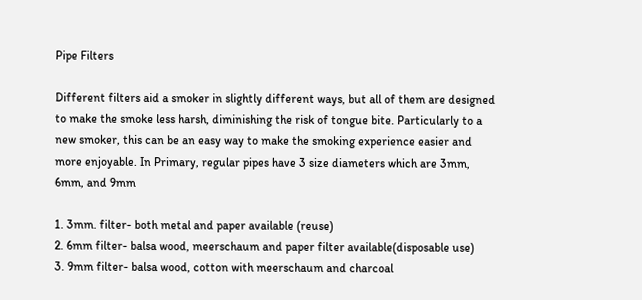Pipe Filters

Different filters aid a smoker in slightly different ways, but all of them are designed to make the smoke less harsh, diminishing the risk of tongue bite. Particularly to a new smoker, this can be an easy way to make the smoking experience easier and more enjoyable. In Primary, regular pipes have 3 size diameters which are 3mm, 6mm, and 9mm

1. 3mm. filter- both metal and paper available (reuse)
2. 6mm filter- balsa wood, meerschaum and paper filter available(disposable use)
3. 9mm filter- balsa wood, cotton with meerschaum and charcoal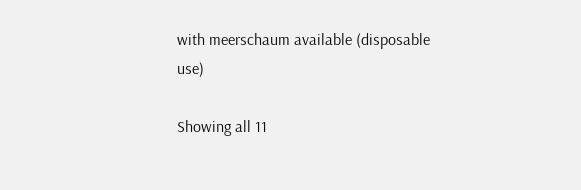with meerschaum available (disposable use)

Showing all 11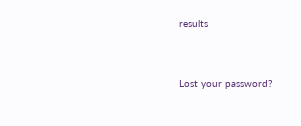results


Lost your password?